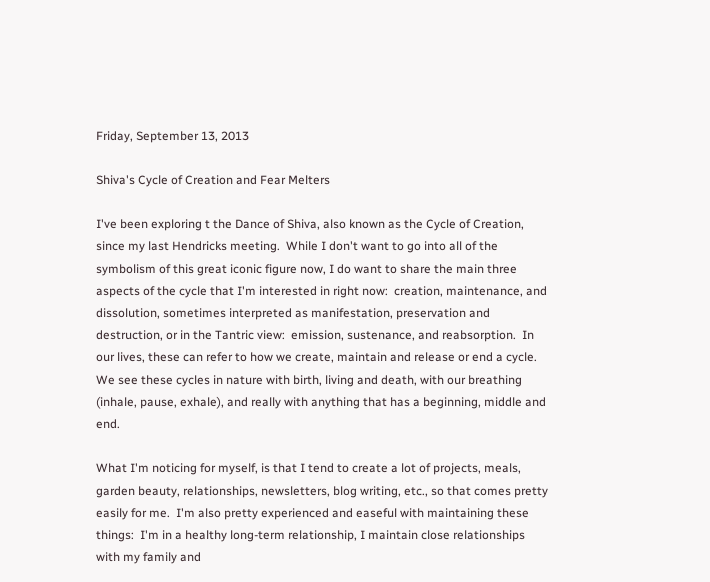Friday, September 13, 2013

Shiva's Cycle of Creation and Fear Melters

I've been exploring t the Dance of Shiva, also known as the Cycle of Creation, since my last Hendricks meeting.  While I don't want to go into all of the symbolism of this great iconic figure now, I do want to share the main three aspects of the cycle that I'm interested in right now:  creation, maintenance, and dissolution, sometimes interpreted as manifestation, preservation and destruction, or in the Tantric view:  emission, sustenance, and reabsorption.  In our lives, these can refer to how we create, maintain and release or end a cycle.  We see these cycles in nature with birth, living and death, with our breathing (inhale, pause, exhale), and really with anything that has a beginning, middle and end.

What I'm noticing for myself, is that I tend to create a lot of projects, meals, garden beauty, relationships, newsletters, blog writing, etc., so that comes pretty easily for me.  I'm also pretty experienced and easeful with maintaining these things:  I'm in a healthy long-term relationship, I maintain close relationships with my family and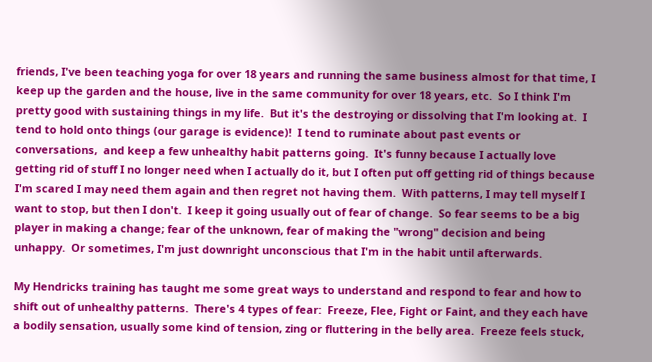friends, I've been teaching yoga for over 18 years and running the same business almost for that time, I keep up the garden and the house, live in the same community for over 18 years, etc.  So I think I'm pretty good with sustaining things in my life.  But it's the destroying or dissolving that I'm looking at.  I tend to hold onto things (our garage is evidence)!  I tend to ruminate about past events or conversations,  and keep a few unhealthy habit patterns going.  It's funny because I actually love getting rid of stuff I no longer need when I actually do it, but I often put off getting rid of things because I'm scared I may need them again and then regret not having them.  With patterns, I may tell myself I want to stop, but then I don't.  I keep it going usually out of fear of change.  So fear seems to be a big player in making a change; fear of the unknown, fear of making the "wrong" decision and being unhappy.  Or sometimes, I'm just downright unconscious that I'm in the habit until afterwards.

My Hendricks training has taught me some great ways to understand and respond to fear and how to shift out of unhealthy patterns.  There's 4 types of fear:  Freeze, Flee, Fight or Faint, and they each have a bodily sensation, usually some kind of tension, zing or fluttering in the belly area.  Freeze feels stuck,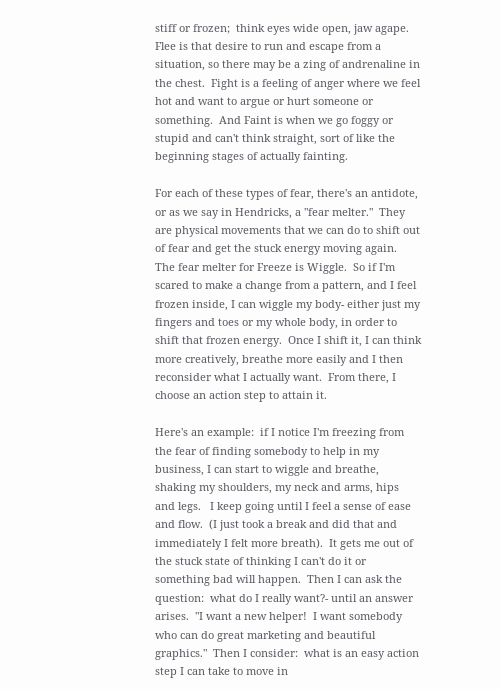stiff or frozen;  think eyes wide open, jaw agape.  Flee is that desire to run and escape from a situation, so there may be a zing of andrenaline in the chest.  Fight is a feeling of anger where we feel hot and want to argue or hurt someone or something.  And Faint is when we go foggy or stupid and can't think straight, sort of like the beginning stages of actually fainting.

For each of these types of fear, there's an antidote, or as we say in Hendricks, a "fear melter."  They are physical movements that we can do to shift out of fear and get the stuck energy moving again.  The fear melter for Freeze is Wiggle.  So if I'm scared to make a change from a pattern, and I feel frozen inside, I can wiggle my body- either just my fingers and toes or my whole body, in order to shift that frozen energy.  Once I shift it, I can think more creatively, breathe more easily and I then reconsider what I actually want.  From there, I choose an action step to attain it.

Here's an example:  if I notice I'm freezing from the fear of finding somebody to help in my business, I can start to wiggle and breathe, shaking my shoulders, my neck and arms, hips and legs.   I keep going until I feel a sense of ease and flow.  (I just took a break and did that and immediately I felt more breath).  It gets me out of the stuck state of thinking I can't do it or something bad will happen.  Then I can ask the question:  what do I really want?- until an answer arises.  "I want a new helper!  I want somebody who can do great marketing and beautiful graphics."  Then I consider:  what is an easy action step I can take to move in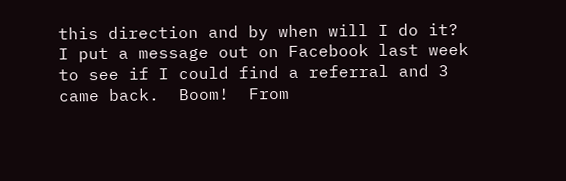this direction and by when will I do it?   I put a message out on Facebook last week to see if I could find a referral and 3 came back.  Boom!  From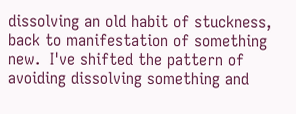dissolving an old habit of stuckness,  back to manifestation of something new.  I've shifted the pattern of avoiding dissolving something and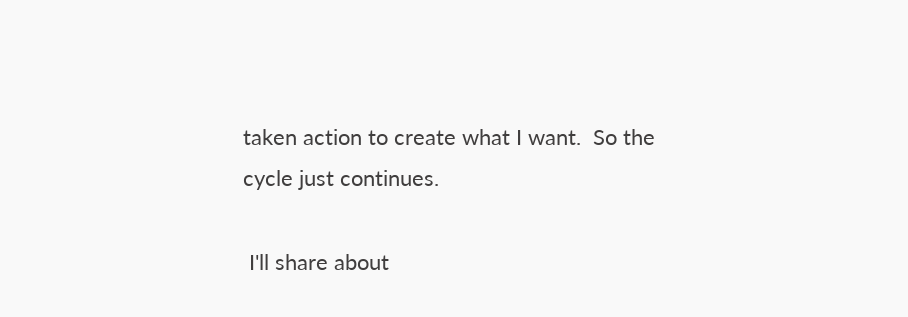taken action to create what I want.  So the cycle just continues.

 I'll share about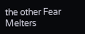the other Fear Melters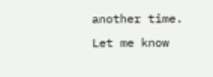another time.  Let me know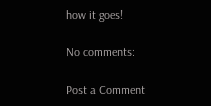how it goes!

No comments:

Post a Comment